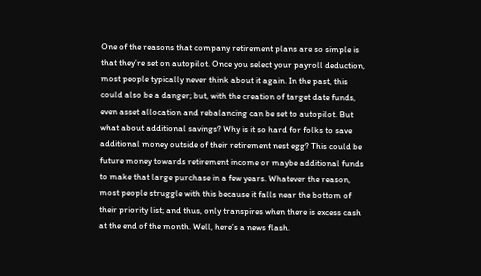One of the reasons that company retirement plans are so simple is that they’re set on autopilot. Once you select your payroll deduction, most people typically never think about it again. In the past, this could also be a danger; but, with the creation of target date funds, even asset allocation and rebalancing can be set to autopilot. But what about additional savings? Why is it so hard for folks to save additional money outside of their retirement nest egg? This could be future money towards retirement income or maybe additional funds to make that large purchase in a few years. Whatever the reason, most people struggle with this because it falls near the bottom of their priority list; and thus, only transpires when there is excess cash at the end of the month. Well, here’s a news flash.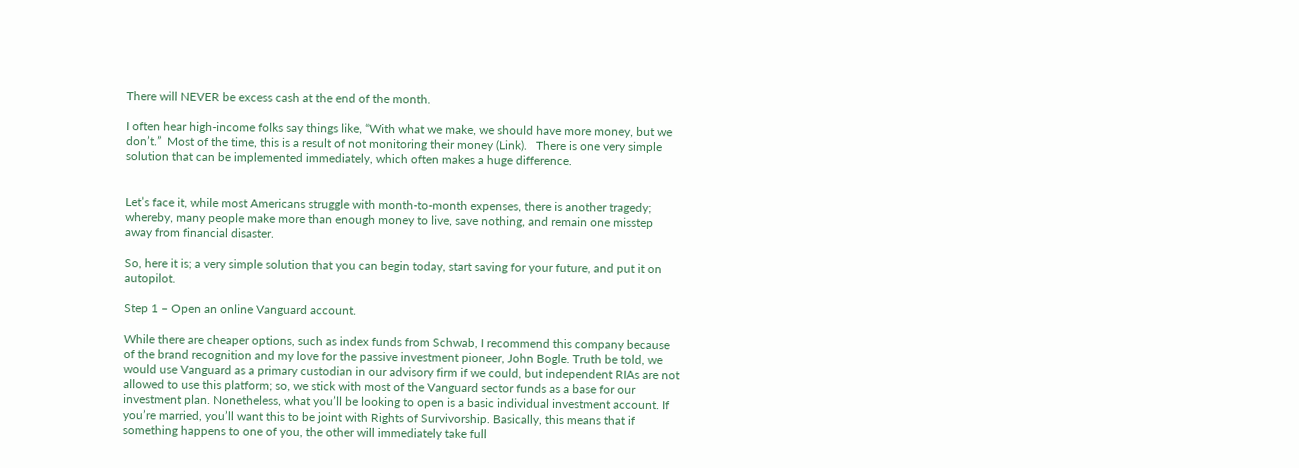There will NEVER be excess cash at the end of the month.

I often hear high-income folks say things like, “With what we make, we should have more money, but we don’t.”  Most of the time, this is a result of not monitoring their money (Link).   There is one very simple solution that can be implemented immediately, which often makes a huge difference.


Let’s face it, while most Americans struggle with month-to-month expenses, there is another tragedy; whereby, many people make more than enough money to live, save nothing, and remain one misstep away from financial disaster.

So, here it is; a very simple solution that you can begin today, start saving for your future, and put it on autopilot.

Step 1 – Open an online Vanguard account.

While there are cheaper options, such as index funds from Schwab, I recommend this company because of the brand recognition and my love for the passive investment pioneer, John Bogle. Truth be told, we would use Vanguard as a primary custodian in our advisory firm if we could, but independent RIAs are not allowed to use this platform; so, we stick with most of the Vanguard sector funds as a base for our investment plan. Nonetheless, what you’ll be looking to open is a basic individual investment account. If you’re married, you’ll want this to be joint with Rights of Survivorship. Basically, this means that if something happens to one of you, the other will immediately take full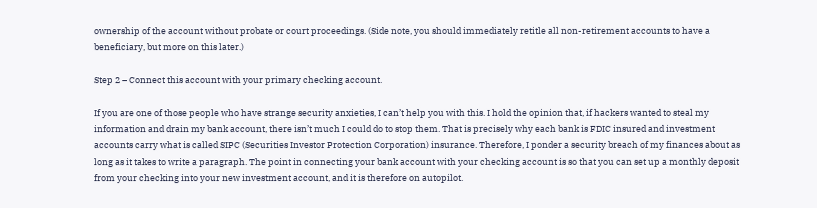ownership of the account without probate or court proceedings. (Side note, you should immediately retitle all non-retirement accounts to have a beneficiary, but more on this later.)

Step 2 – Connect this account with your primary checking account.

If you are one of those people who have strange security anxieties, I can’t help you with this. I hold the opinion that, if hackers wanted to steal my information and drain my bank account, there isn’t much I could do to stop them. That is precisely why each bank is FDIC insured and investment accounts carry what is called SIPC (Securities Investor Protection Corporation) insurance. Therefore, I ponder a security breach of my finances about as long as it takes to write a paragraph. The point in connecting your bank account with your checking account is so that you can set up a monthly deposit from your checking into your new investment account, and it is therefore on autopilot.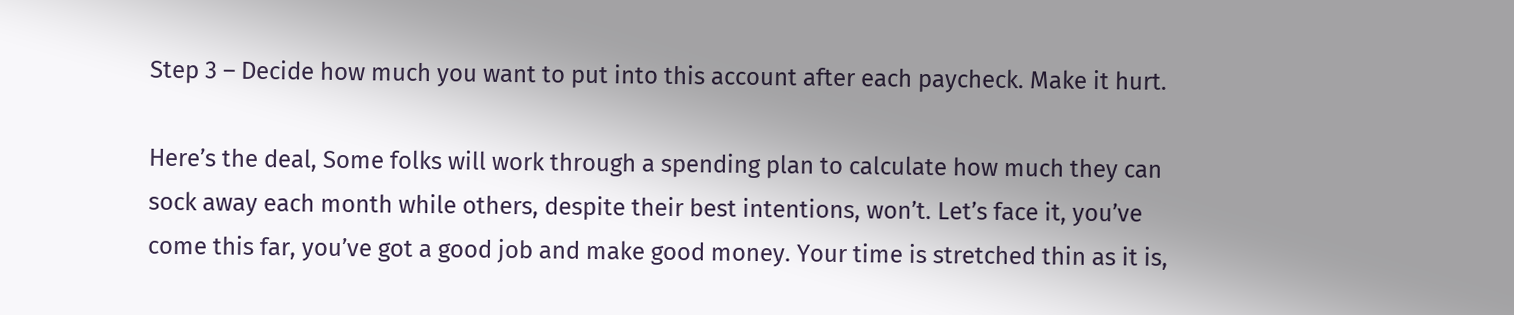Step 3 – Decide how much you want to put into this account after each paycheck. Make it hurt.

Here’s the deal, Some folks will work through a spending plan to calculate how much they can sock away each month while others, despite their best intentions, won’t. Let’s face it, you’ve come this far, you’ve got a good job and make good money. Your time is stretched thin as it is,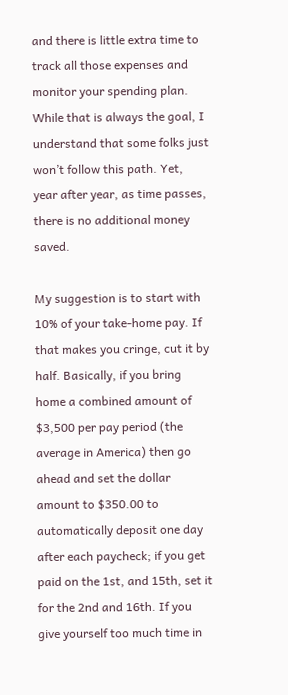and there is little extra time to track all those expenses and monitor your spending plan. While that is always the goal, I understand that some folks just won’t follow this path. Yet, year after year, as time passes, there is no additional money saved.

My suggestion is to start with 10% of your take-home pay. If that makes you cringe, cut it by half. Basically, if you bring home a combined amount of $3,500 per pay period (the average in America) then go ahead and set the dollar amount to $350.00 to automatically deposit one day after each paycheck; if you get paid on the 1st, and 15th, set it for the 2nd and 16th. If you give yourself too much time in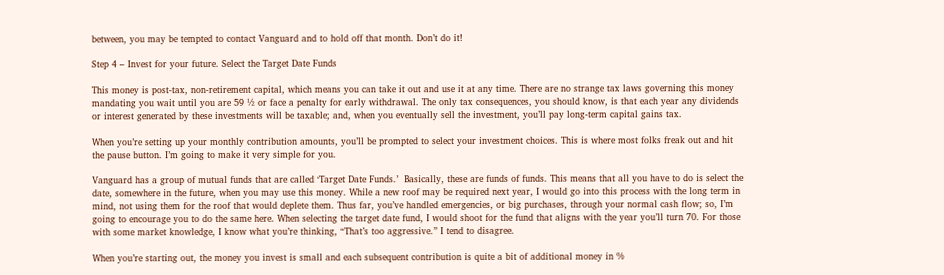between, you may be tempted to contact Vanguard and to hold off that month. Don’t do it!

Step 4 – Invest for your future. Select the Target Date Funds

This money is post-tax, non-retirement capital, which means you can take it out and use it at any time. There are no strange tax laws governing this money mandating you wait until you are 59 ½ or face a penalty for early withdrawal. The only tax consequences, you should know, is that each year any dividends or interest generated by these investments will be taxable; and, when you eventually sell the investment, you’ll pay long-term capital gains tax.

When you’re setting up your monthly contribution amounts, you’ll be prompted to select your investment choices. This is where most folks freak out and hit the pause button. I’m going to make it very simple for you.

Vanguard has a group of mutual funds that are called ‘Target Date Funds.’  Basically, these are funds of funds. This means that all you have to do is select the date, somewhere in the future, when you may use this money. While a new roof may be required next year, I would go into this process with the long term in mind, not using them for the roof that would deplete them. Thus far, you’ve handled emergencies, or big purchases, through your normal cash flow; so, I’m going to encourage you to do the same here. When selecting the target date fund, I would shoot for the fund that aligns with the year you’ll turn 70. For those with some market knowledge, I know what you’re thinking, “That’s too aggressive.” I tend to disagree.

When you’re starting out, the money you invest is small and each subsequent contribution is quite a bit of additional money in %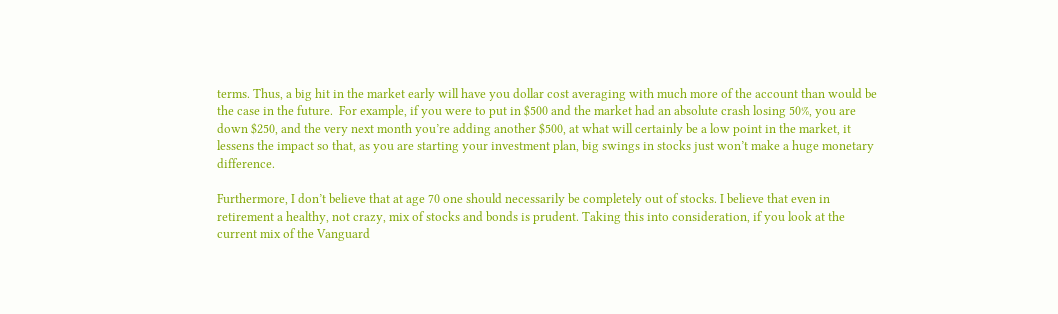terms. Thus, a big hit in the market early will have you dollar cost averaging with much more of the account than would be the case in the future.  For example, if you were to put in $500 and the market had an absolute crash losing 50%, you are down $250, and the very next month you’re adding another $500, at what will certainly be a low point in the market, it lessens the impact so that, as you are starting your investment plan, big swings in stocks just won’t make a huge monetary difference.

Furthermore, I don’t believe that at age 70 one should necessarily be completely out of stocks. I believe that even in retirement a healthy, not crazy, mix of stocks and bonds is prudent. Taking this into consideration, if you look at the current mix of the Vanguard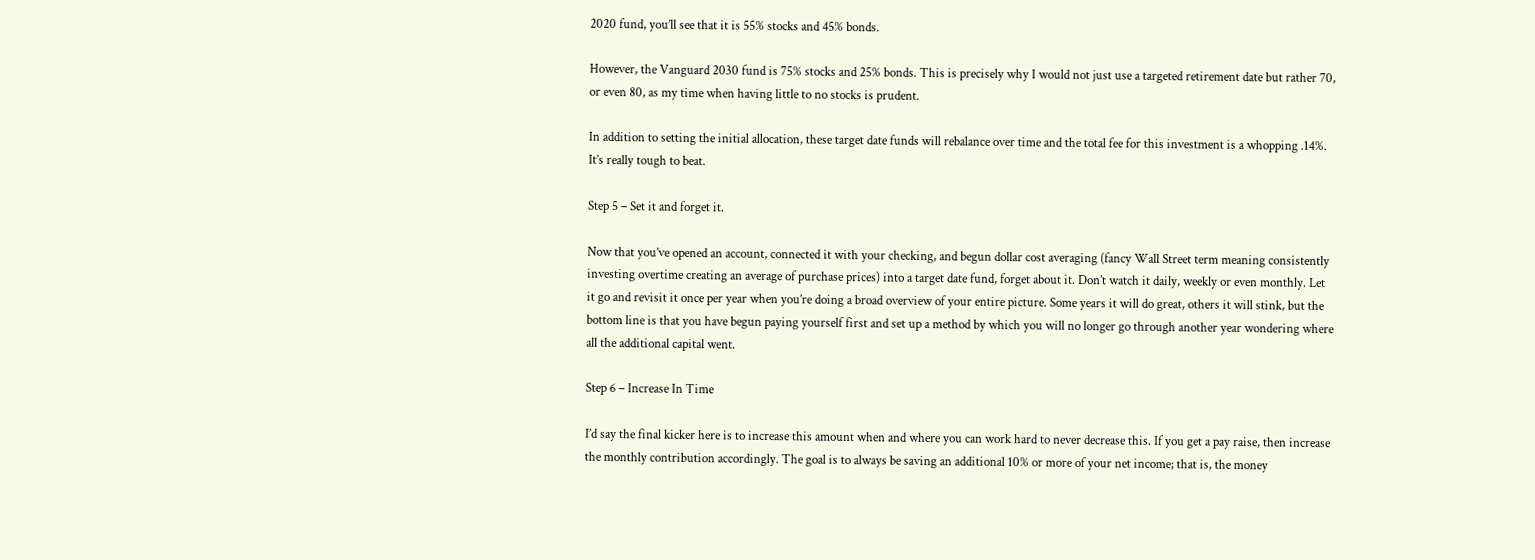2020 fund, you’ll see that it is 55% stocks and 45% bonds.

However, the Vanguard 2030 fund is 75% stocks and 25% bonds. This is precisely why I would not just use a targeted retirement date but rather 70, or even 80, as my time when having little to no stocks is prudent.

In addition to setting the initial allocation, these target date funds will rebalance over time and the total fee for this investment is a whopping .14%. It’s really tough to beat.

Step 5 – Set it and forget it.

Now that you’ve opened an account, connected it with your checking, and begun dollar cost averaging (fancy Wall Street term meaning consistently investing overtime creating an average of purchase prices) into a target date fund, forget about it. Don’t watch it daily, weekly or even monthly. Let it go and revisit it once per year when you’re doing a broad overview of your entire picture. Some years it will do great, others it will stink, but the bottom line is that you have begun paying yourself first and set up a method by which you will no longer go through another year wondering where all the additional capital went.

Step 6 – Increase In Time

I’d say the final kicker here is to increase this amount when and where you can work hard to never decrease this. If you get a pay raise, then increase the monthly contribution accordingly. The goal is to always be saving an additional 10% or more of your net income; that is, the money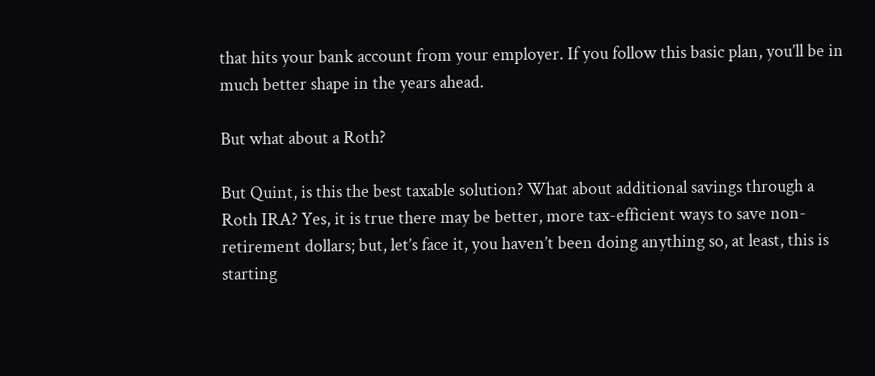that hits your bank account from your employer. If you follow this basic plan, you’ll be in much better shape in the years ahead.

But what about a Roth?

But Quint, is this the best taxable solution? What about additional savings through a Roth IRA? Yes, it is true there may be better, more tax-efficient ways to save non-retirement dollars; but, let’s face it, you haven’t been doing anything so, at least, this is starting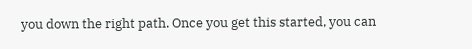you down the right path. Once you get this started, you can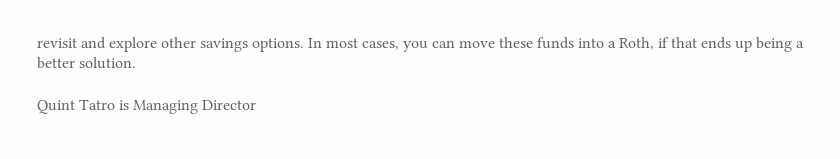revisit and explore other savings options. In most cases, you can move these funds into a Roth, if that ends up being a better solution.

Quint Tatro is Managing Director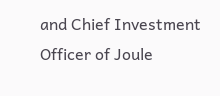and Chief Investment Officer of Joule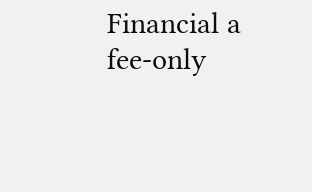Financial a fee-only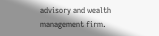advisory and wealth management firm.